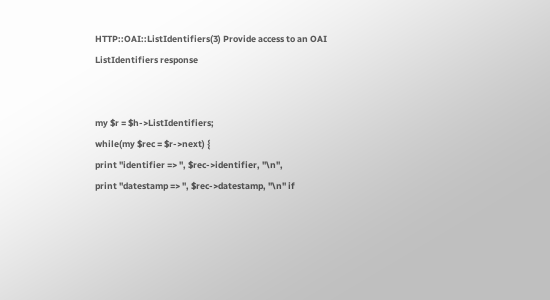HTTP::OAI::ListIdentifiers(3) Provide access to an OAI ListIdentifiers response


my $r = $h->ListIdentifiers;
while(my $rec = $r->next) {
print "identifier => ", $rec->identifier, "\n",
print "datestamp => ", $rec->datestamp, "\n" if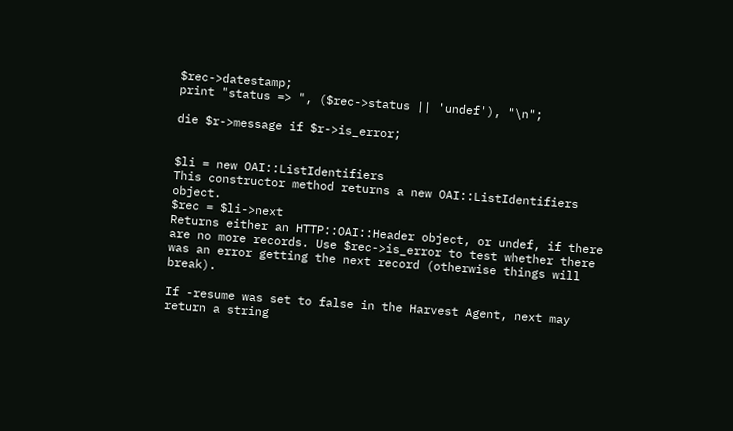$rec->datestamp;
print "status => ", ($rec->status || 'undef'), "\n";

die $r->message if $r->is_error;


$li = new OAI::ListIdentifiers
This constructor method returns a new OAI::ListIdentifiers object.
$rec = $li->next
Returns either an HTTP::OAI::Header object, or undef, if there are no more records. Use $rec->is_error to test whether there was an error getting the next record (otherwise things will break).

If -resume was set to false in the Harvest Agent, next may return a string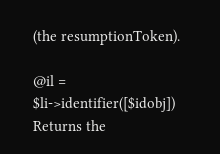(the resumptionToken).

@il = $li->identifier([$idobj])
Returns the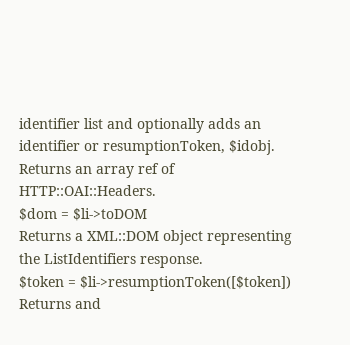identifier list and optionally adds an identifier or resumptionToken, $idobj. Returns an array ref of HTTP::OAI::Headers.
$dom = $li->toDOM
Returns a XML::DOM object representing the ListIdentifiers response.
$token = $li->resumptionToken([$token])
Returns and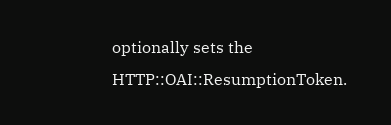optionally sets the HTTP::OAI::ResumptionToken.